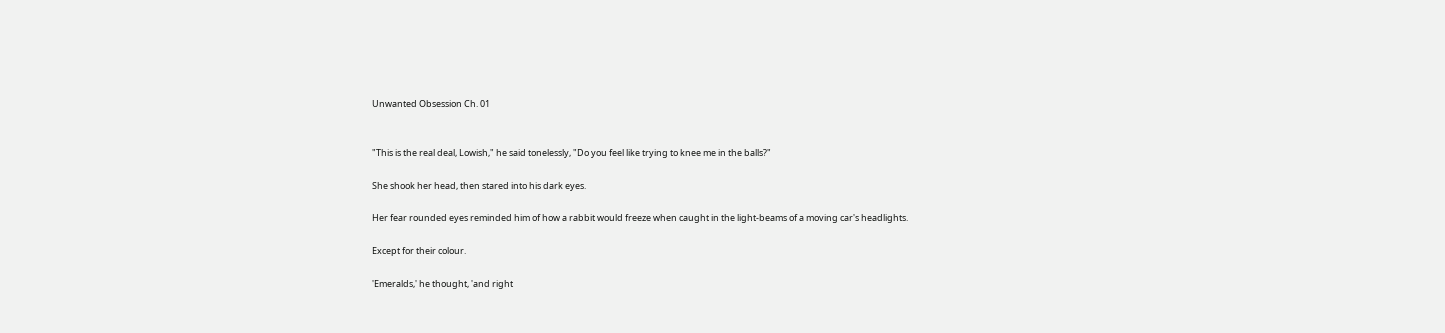Unwanted Obsession Ch. 01


"This is the real deal, Lowish," he said tonelessly, "Do you feel like trying to knee me in the balls?"

She shook her head, then stared into his dark eyes.

Her fear rounded eyes reminded him of how a rabbit would freeze when caught in the light-beams of a moving car's headlights.

Except for their colour.

'Emeralds,' he thought, 'and right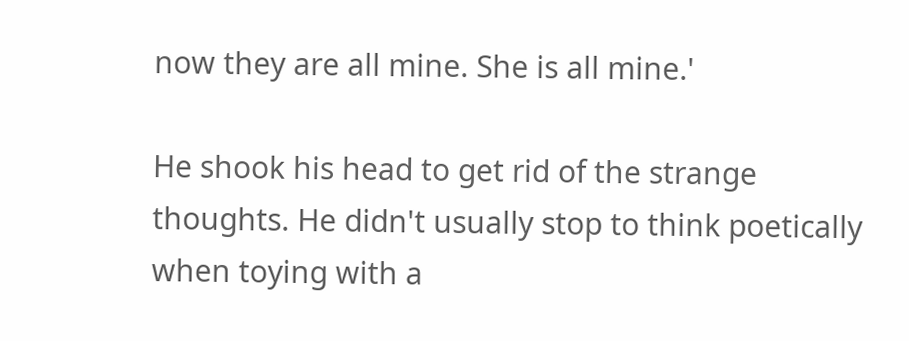now they are all mine. She is all mine.'

He shook his head to get rid of the strange thoughts. He didn't usually stop to think poetically when toying with a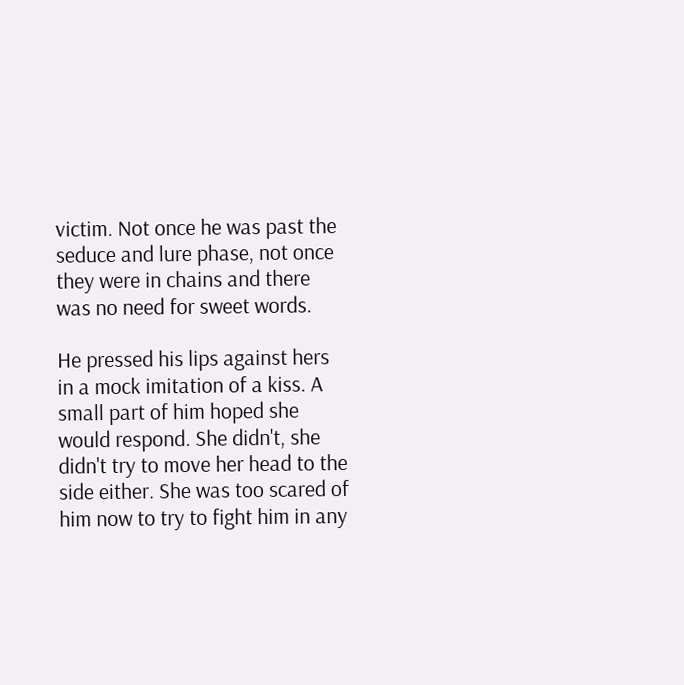victim. Not once he was past the seduce and lure phase, not once they were in chains and there was no need for sweet words.

He pressed his lips against hers in a mock imitation of a kiss. A small part of him hoped she would respond. She didn't, she didn't try to move her head to the side either. She was too scared of him now to try to fight him in any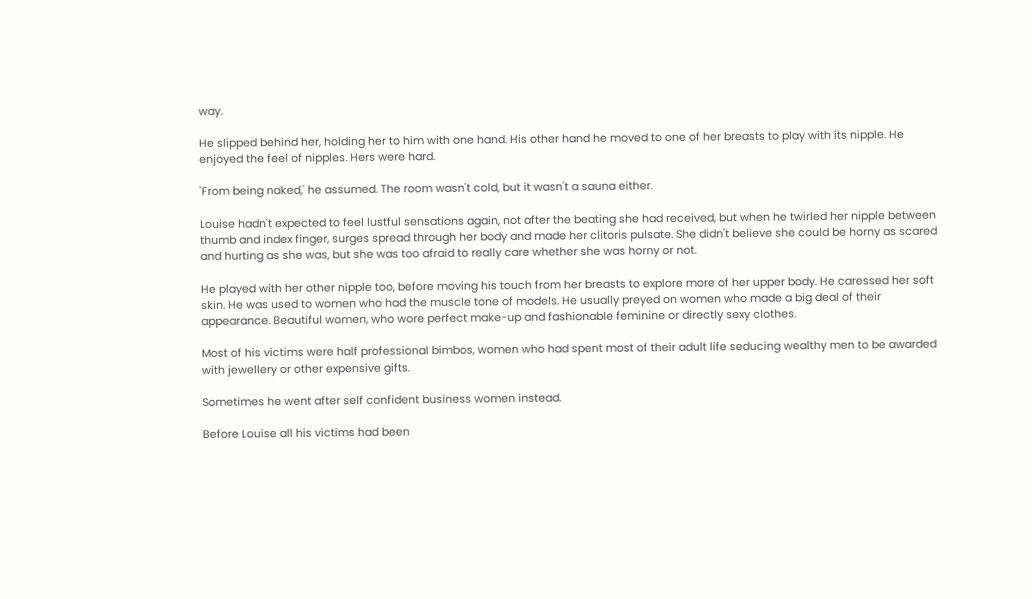way.

He slipped behind her, holding her to him with one hand. His other hand he moved to one of her breasts to play with its nipple. He enjoyed the feel of nipples. Hers were hard.

'From being naked,' he assumed. The room wasn't cold, but it wasn't a sauna either.

Louise hadn't expected to feel lustful sensations again, not after the beating she had received, but when he twirled her nipple between thumb and index finger, surges spread through her body and made her clitoris pulsate. She didn't believe she could be horny as scared and hurting as she was, but she was too afraid to really care whether she was horny or not.

He played with her other nipple too, before moving his touch from her breasts to explore more of her upper body. He caressed her soft skin. He was used to women who had the muscle tone of models. He usually preyed on women who made a big deal of their appearance. Beautiful women, who wore perfect make-up and fashionable feminine or directly sexy clothes.

Most of his victims were half professional bimbos, women who had spent most of their adult life seducing wealthy men to be awarded with jewellery or other expensive gifts.

Sometimes he went after self confident business women instead.

Before Louise all his victims had been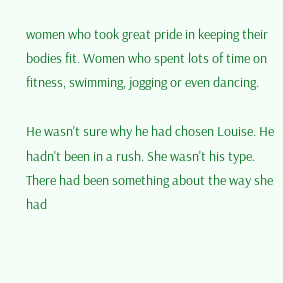women who took great pride in keeping their bodies fit. Women who spent lots of time on fitness, swimming, jogging or even dancing.

He wasn't sure why he had chosen Louise. He hadn't been in a rush. She wasn't his type. There had been something about the way she had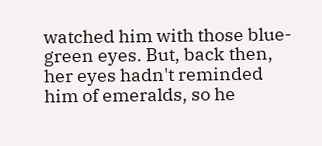watched him with those blue-green eyes. But, back then, her eyes hadn't reminded him of emeralds, so he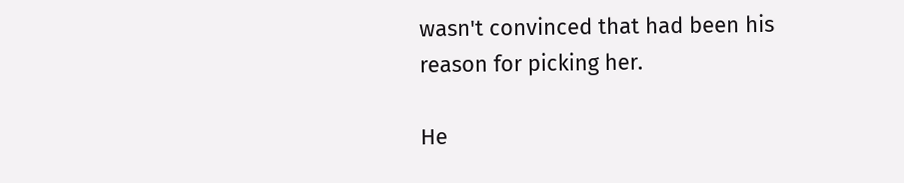wasn't convinced that had been his reason for picking her.

He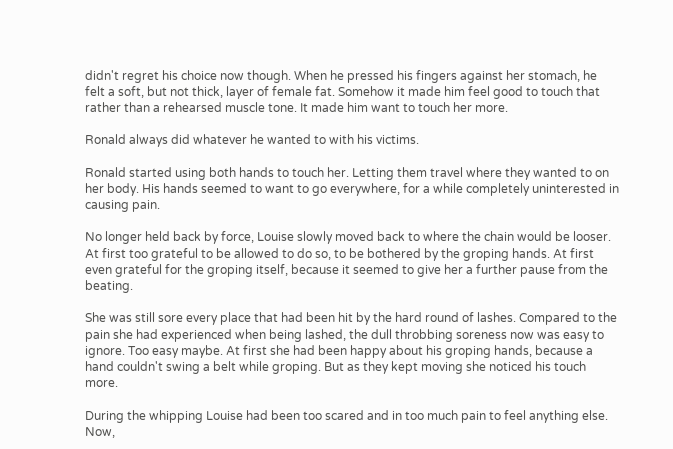didn't regret his choice now though. When he pressed his fingers against her stomach, he felt a soft, but not thick, layer of female fat. Somehow it made him feel good to touch that rather than a rehearsed muscle tone. It made him want to touch her more.

Ronald always did whatever he wanted to with his victims.

Ronald started using both hands to touch her. Letting them travel where they wanted to on her body. His hands seemed to want to go everywhere, for a while completely uninterested in causing pain.

No longer held back by force, Louise slowly moved back to where the chain would be looser. At first too grateful to be allowed to do so, to be bothered by the groping hands. At first even grateful for the groping itself, because it seemed to give her a further pause from the beating.

She was still sore every place that had been hit by the hard round of lashes. Compared to the pain she had experienced when being lashed, the dull throbbing soreness now was easy to ignore. Too easy maybe. At first she had been happy about his groping hands, because a hand couldn't swing a belt while groping. But as they kept moving she noticed his touch more.

During the whipping Louise had been too scared and in too much pain to feel anything else. Now,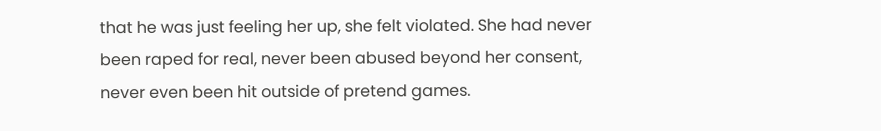that he was just feeling her up, she felt violated. She had never been raped for real, never been abused beyond her consent, never even been hit outside of pretend games.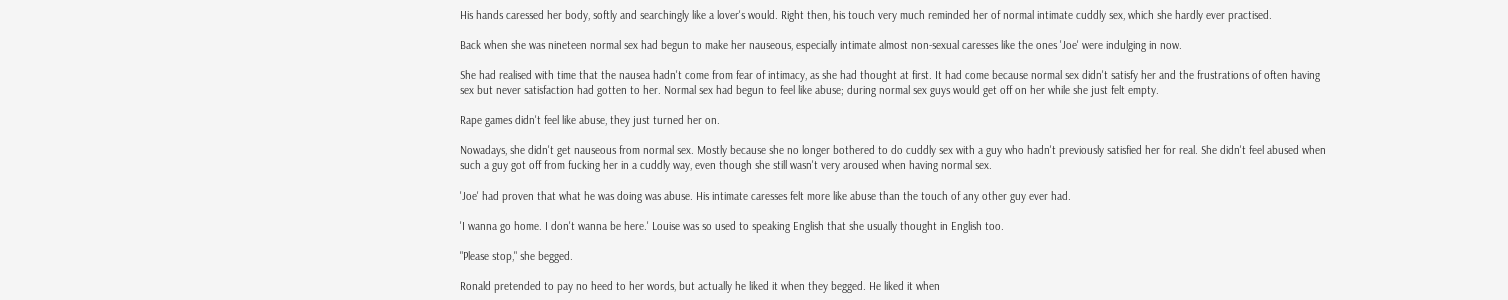His hands caressed her body, softly and searchingly like a lover's would. Right then, his touch very much reminded her of normal intimate cuddly sex, which she hardly ever practised.

Back when she was nineteen normal sex had begun to make her nauseous, especially intimate almost non-sexual caresses like the ones 'Joe' were indulging in now.

She had realised with time that the nausea hadn't come from fear of intimacy, as she had thought at first. It had come because normal sex didn't satisfy her and the frustrations of often having sex but never satisfaction had gotten to her. Normal sex had begun to feel like abuse; during normal sex guys would get off on her while she just felt empty.

Rape games didn't feel like abuse, they just turned her on.

Nowadays, she didn't get nauseous from normal sex. Mostly because she no longer bothered to do cuddly sex with a guy who hadn't previously satisfied her for real. She didn't feel abused when such a guy got off from fucking her in a cuddly way, even though she still wasn't very aroused when having normal sex.

'Joe' had proven that what he was doing was abuse. His intimate caresses felt more like abuse than the touch of any other guy ever had.

'I wanna go home. I don't wanna be here.' Louise was so used to speaking English that she usually thought in English too.

"Please stop," she begged.

Ronald pretended to pay no heed to her words, but actually he liked it when they begged. He liked it when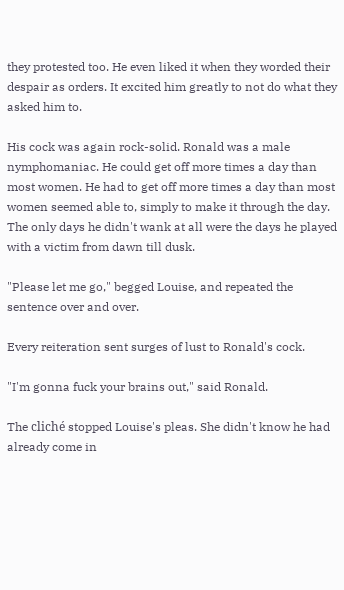they protested too. He even liked it when they worded their despair as orders. It excited him greatly to not do what they asked him to.

His cock was again rock-solid. Ronald was a male nymphomaniac. He could get off more times a day than most women. He had to get off more times a day than most women seemed able to, simply to make it through the day. The only days he didn't wank at all were the days he played with a victim from dawn till dusk.

"Please let me go," begged Louise, and repeated the sentence over and over.

Every reiteration sent surges of lust to Ronald's cock.

"I'm gonna fuck your brains out," said Ronald.

The cliché stopped Louise's pleas. She didn't know he had already come in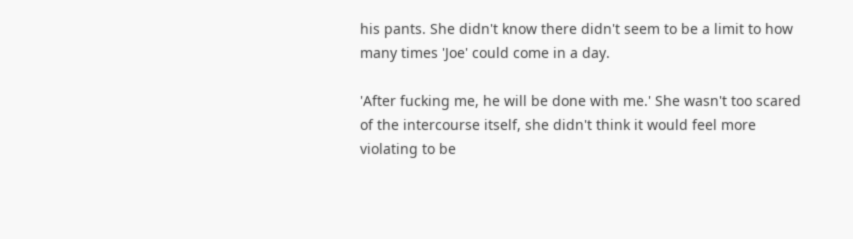his pants. She didn't know there didn't seem to be a limit to how many times 'Joe' could come in a day.

'After fucking me, he will be done with me.' She wasn't too scared of the intercourse itself, she didn't think it would feel more violating to be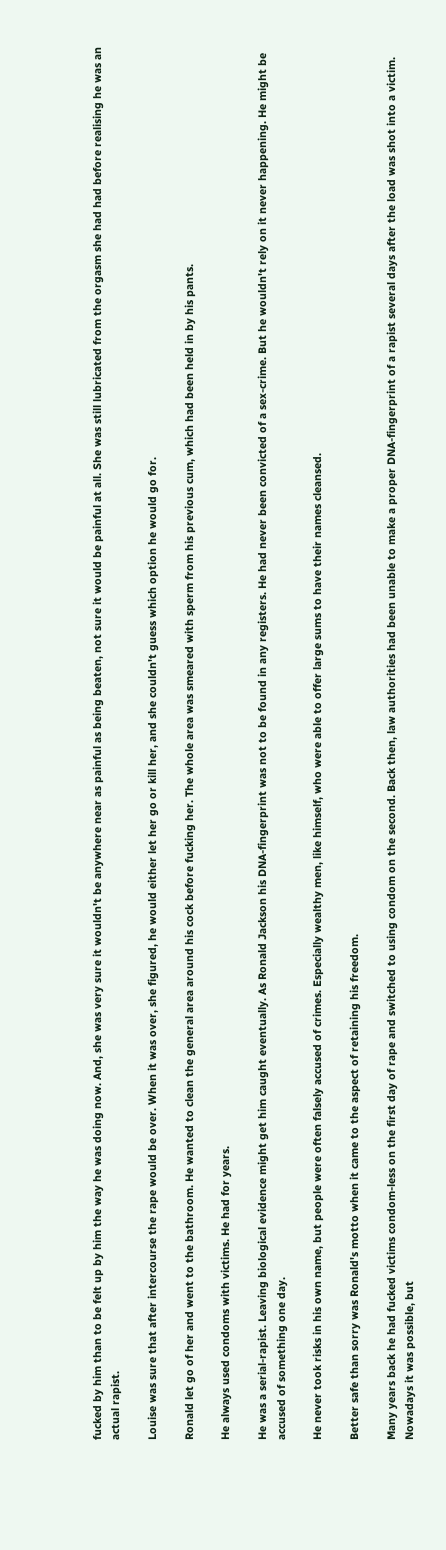fucked by him than to be felt up by him the way he was doing now. And, she was very sure it wouldn't be anywhere near as painful as being beaten, not sure it would be painful at all. She was still lubricated from the orgasm she had had before realising he was an actual rapist.

Louise was sure that after intercourse the rape would be over. When it was over, she figured, he would either let her go or kill her, and she couldn't guess which option he would go for.

Ronald let go of her and went to the bathroom. He wanted to clean the general area around his cock before fucking her. The whole area was smeared with sperm from his previous cum, which had been held in by his pants.

He always used condoms with victims. He had for years.

He was a serial-rapist. Leaving biological evidence might get him caught eventually. As Ronald Jackson his DNA-fingerprint was not to be found in any registers. He had never been convicted of a sex-crime. But he wouldn't rely on it never happening. He might be accused of something one day.

He never took risks in his own name, but people were often falsely accused of crimes. Especially wealthy men, like himself, who were able to offer large sums to have their names cleansed.

Better safe than sorry was Ronald's motto when it came to the aspect of retaining his freedom.

Many years back he had fucked victims condom-less on the first day of rape and switched to using condom on the second. Back then, law authorities had been unable to make a proper DNA-fingerprint of a rapist several days after the load was shot into a victim. Nowadays it was possible, but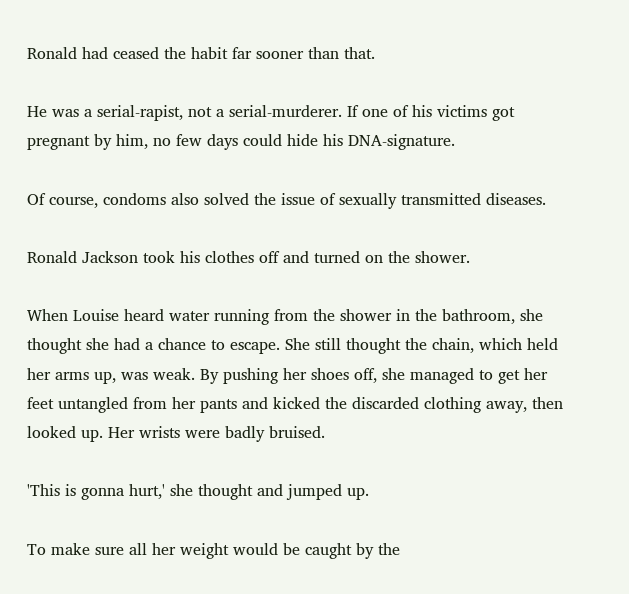Ronald had ceased the habit far sooner than that.

He was a serial-rapist, not a serial-murderer. If one of his victims got pregnant by him, no few days could hide his DNA-signature.

Of course, condoms also solved the issue of sexually transmitted diseases.

Ronald Jackson took his clothes off and turned on the shower.

When Louise heard water running from the shower in the bathroom, she thought she had a chance to escape. She still thought the chain, which held her arms up, was weak. By pushing her shoes off, she managed to get her feet untangled from her pants and kicked the discarded clothing away, then looked up. Her wrists were badly bruised.

'This is gonna hurt,' she thought and jumped up.

To make sure all her weight would be caught by the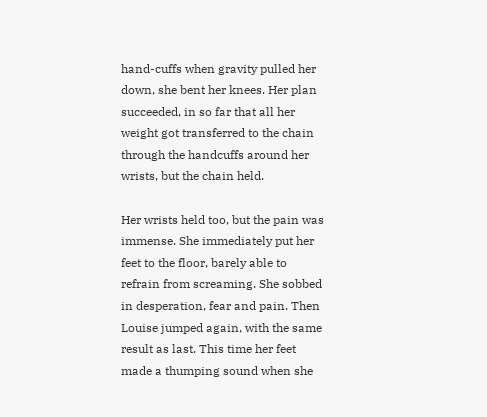hand-cuffs when gravity pulled her down, she bent her knees. Her plan succeeded, in so far that all her weight got transferred to the chain through the handcuffs around her wrists, but the chain held.

Her wrists held too, but the pain was immense. She immediately put her feet to the floor, barely able to refrain from screaming. She sobbed in desperation, fear and pain. Then Louise jumped again, with the same result as last. This time her feet made a thumping sound when she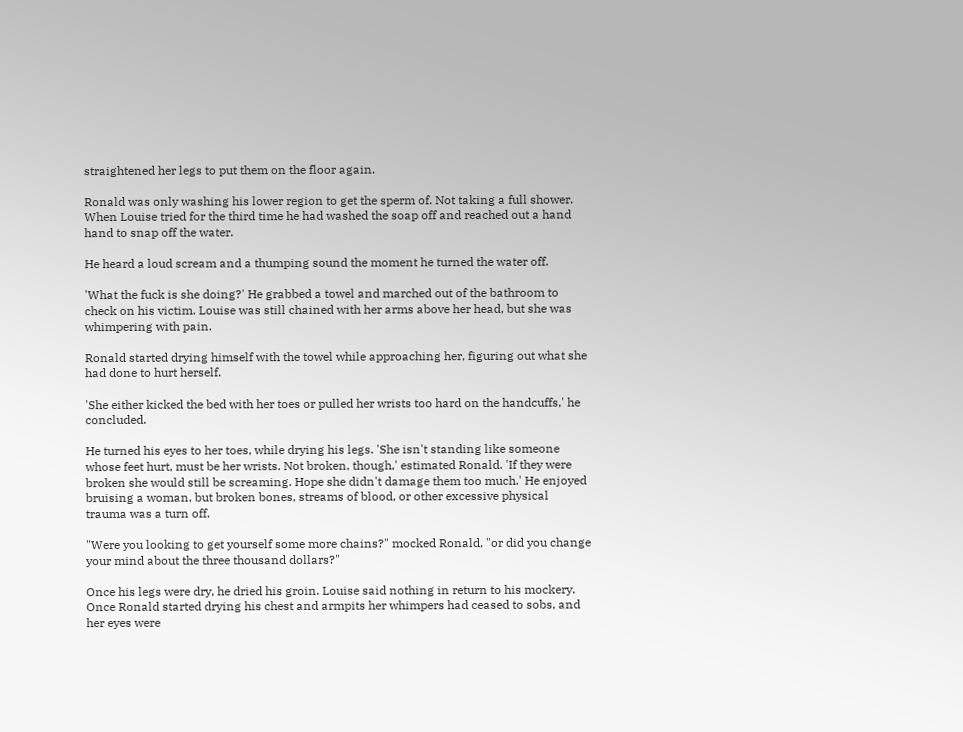straightened her legs to put them on the floor again.

Ronald was only washing his lower region to get the sperm of. Not taking a full shower. When Louise tried for the third time he had washed the soap off and reached out a hand hand to snap off the water.

He heard a loud scream and a thumping sound the moment he turned the water off.

'What the fuck is she doing?' He grabbed a towel and marched out of the bathroom to check on his victim. Louise was still chained with her arms above her head, but she was whimpering with pain.

Ronald started drying himself with the towel while approaching her, figuring out what she had done to hurt herself.

'She either kicked the bed with her toes or pulled her wrists too hard on the handcuffs,' he concluded.

He turned his eyes to her toes, while drying his legs. 'She isn't standing like someone whose feet hurt, must be her wrists. Not broken, though,' estimated Ronald. 'If they were broken she would still be screaming. Hope she didn't damage them too much.' He enjoyed bruising a woman, but broken bones, streams of blood, or other excessive physical trauma was a turn off.

"Were you looking to get yourself some more chains?" mocked Ronald, "or did you change your mind about the three thousand dollars?"

Once his legs were dry, he dried his groin. Louise said nothing in return to his mockery. Once Ronald started drying his chest and armpits her whimpers had ceased to sobs, and her eyes were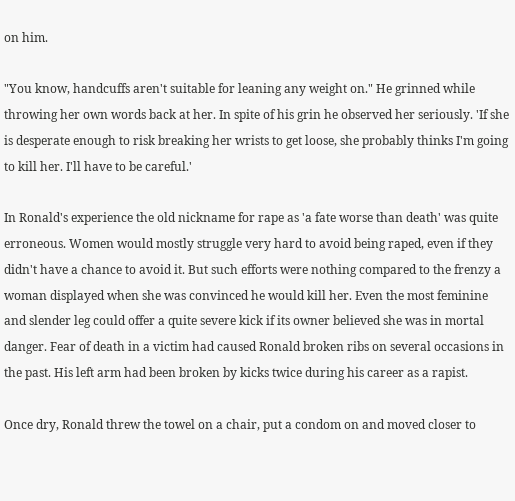on him.

"You know, handcuffs aren't suitable for leaning any weight on." He grinned while throwing her own words back at her. In spite of his grin he observed her seriously. 'If she is desperate enough to risk breaking her wrists to get loose, she probably thinks I'm going to kill her. I'll have to be careful.'

In Ronald's experience the old nickname for rape as 'a fate worse than death' was quite erroneous. Women would mostly struggle very hard to avoid being raped, even if they didn't have a chance to avoid it. But such efforts were nothing compared to the frenzy a woman displayed when she was convinced he would kill her. Even the most feminine and slender leg could offer a quite severe kick if its owner believed she was in mortal danger. Fear of death in a victim had caused Ronald broken ribs on several occasions in the past. His left arm had been broken by kicks twice during his career as a rapist.

Once dry, Ronald threw the towel on a chair, put a condom on and moved closer to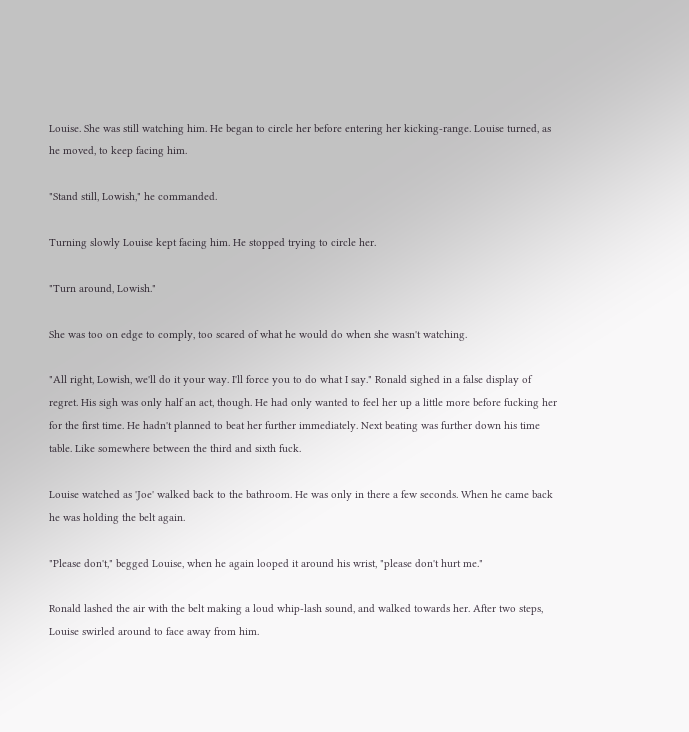Louise. She was still watching him. He began to circle her before entering her kicking-range. Louise turned, as he moved, to keep facing him.

"Stand still, Lowish," he commanded.

Turning slowly Louise kept facing him. He stopped trying to circle her.

"Turn around, Lowish."

She was too on edge to comply, too scared of what he would do when she wasn't watching.

"All right, Lowish, we'll do it your way. I'll force you to do what I say." Ronald sighed in a false display of regret. His sigh was only half an act, though. He had only wanted to feel her up a little more before fucking her for the first time. He hadn't planned to beat her further immediately. Next beating was further down his time table. Like somewhere between the third and sixth fuck.

Louise watched as 'Joe' walked back to the bathroom. He was only in there a few seconds. When he came back he was holding the belt again.

"Please don't," begged Louise, when he again looped it around his wrist, "please don't hurt me."

Ronald lashed the air with the belt making a loud whip-lash sound, and walked towards her. After two steps, Louise swirled around to face away from him.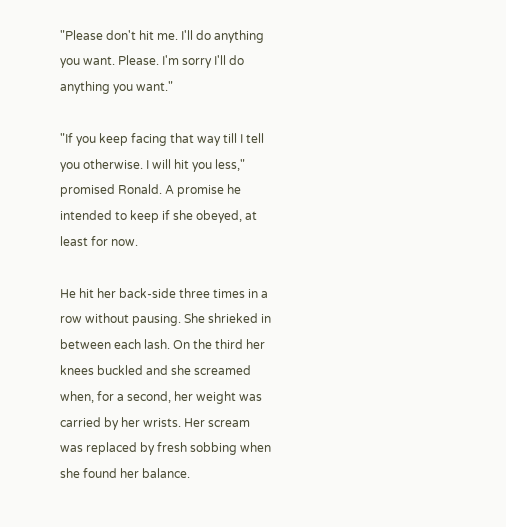"Please don't hit me. I'll do anything you want. Please. I'm sorry I'll do anything you want."

"If you keep facing that way till I tell you otherwise. I will hit you less," promised Ronald. A promise he intended to keep if she obeyed, at least for now.

He hit her back-side three times in a row without pausing. She shrieked in between each lash. On the third her knees buckled and she screamed when, for a second, her weight was carried by her wrists. Her scream was replaced by fresh sobbing when she found her balance.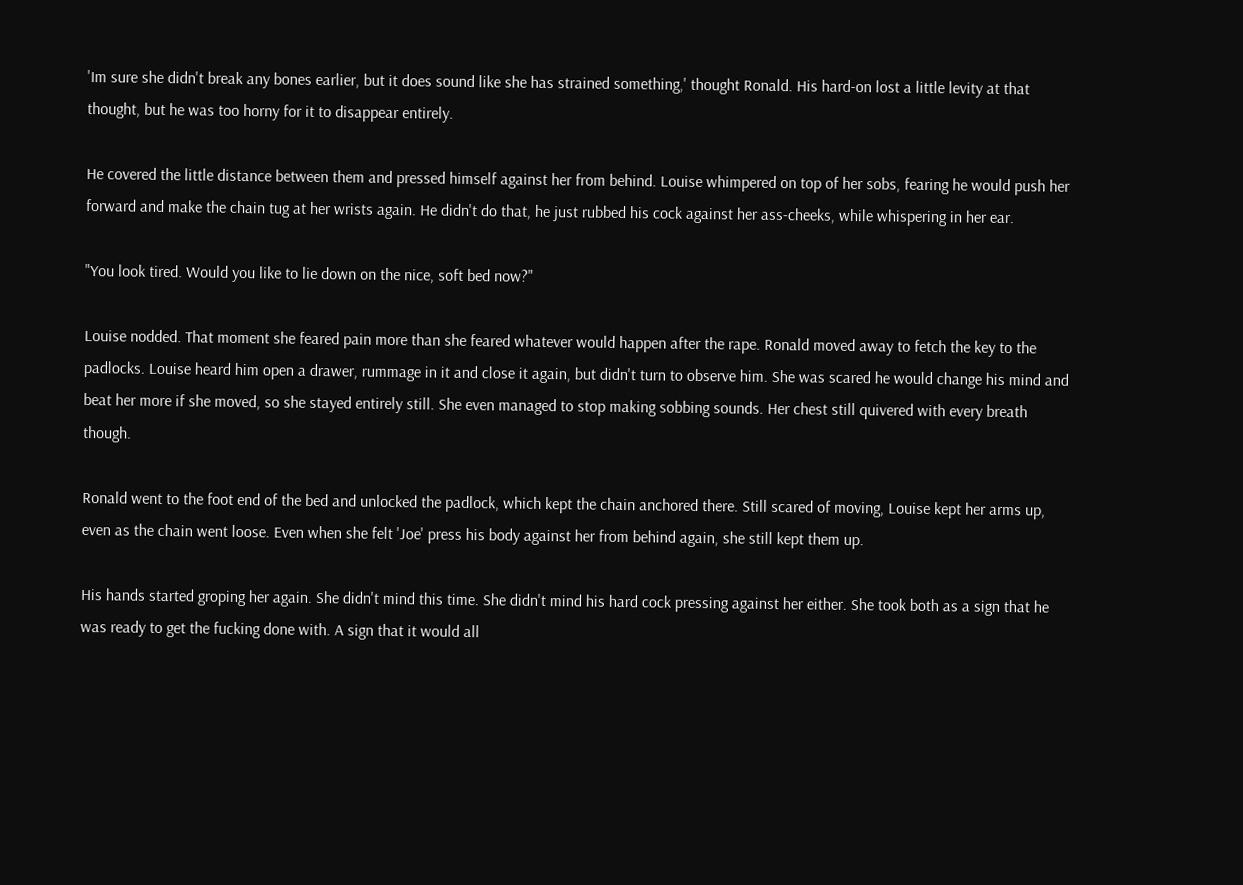'Im sure she didn't break any bones earlier, but it does sound like she has strained something,' thought Ronald. His hard-on lost a little levity at that thought, but he was too horny for it to disappear entirely.

He covered the little distance between them and pressed himself against her from behind. Louise whimpered on top of her sobs, fearing he would push her forward and make the chain tug at her wrists again. He didn't do that, he just rubbed his cock against her ass-cheeks, while whispering in her ear.

"You look tired. Would you like to lie down on the nice, soft bed now?"

Louise nodded. That moment she feared pain more than she feared whatever would happen after the rape. Ronald moved away to fetch the key to the padlocks. Louise heard him open a drawer, rummage in it and close it again, but didn't turn to observe him. She was scared he would change his mind and beat her more if she moved, so she stayed entirely still. She even managed to stop making sobbing sounds. Her chest still quivered with every breath though.

Ronald went to the foot end of the bed and unlocked the padlock, which kept the chain anchored there. Still scared of moving, Louise kept her arms up, even as the chain went loose. Even when she felt 'Joe' press his body against her from behind again, she still kept them up.

His hands started groping her again. She didn't mind this time. She didn't mind his hard cock pressing against her either. She took both as a sign that he was ready to get the fucking done with. A sign that it would all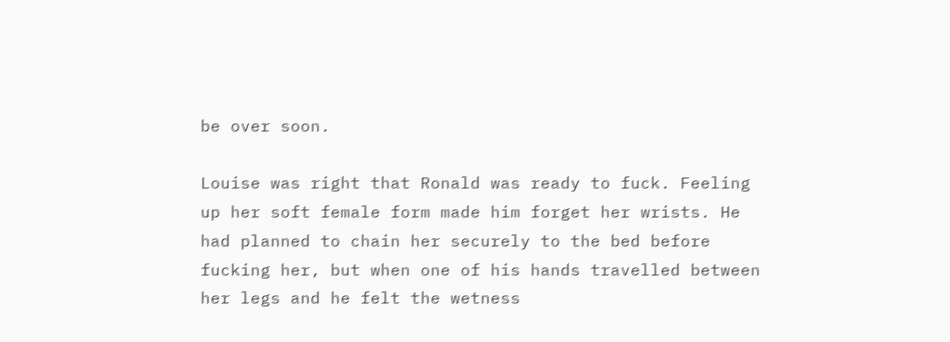be over soon.

Louise was right that Ronald was ready to fuck. Feeling up her soft female form made him forget her wrists. He had planned to chain her securely to the bed before fucking her, but when one of his hands travelled between her legs and he felt the wetness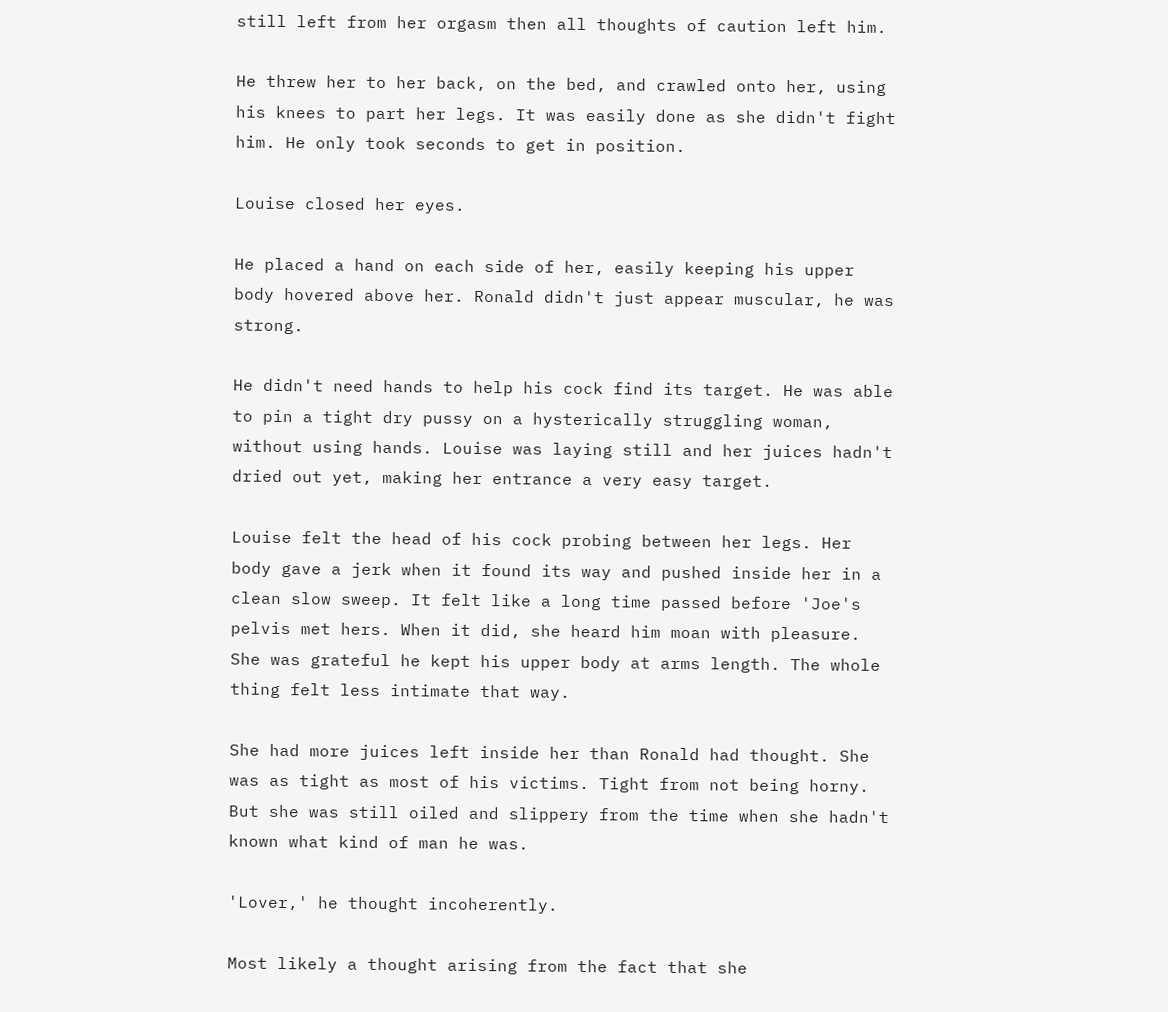still left from her orgasm then all thoughts of caution left him.

He threw her to her back, on the bed, and crawled onto her, using his knees to part her legs. It was easily done as she didn't fight him. He only took seconds to get in position.

Louise closed her eyes.

He placed a hand on each side of her, easily keeping his upper body hovered above her. Ronald didn't just appear muscular, he was strong.

He didn't need hands to help his cock find its target. He was able to pin a tight dry pussy on a hysterically struggling woman, without using hands. Louise was laying still and her juices hadn't dried out yet, making her entrance a very easy target.

Louise felt the head of his cock probing between her legs. Her body gave a jerk when it found its way and pushed inside her in a clean slow sweep. It felt like a long time passed before 'Joe's pelvis met hers. When it did, she heard him moan with pleasure. She was grateful he kept his upper body at arms length. The whole thing felt less intimate that way.

She had more juices left inside her than Ronald had thought. She was as tight as most of his victims. Tight from not being horny. But she was still oiled and slippery from the time when she hadn't known what kind of man he was.

'Lover,' he thought incoherently.

Most likely a thought arising from the fact that she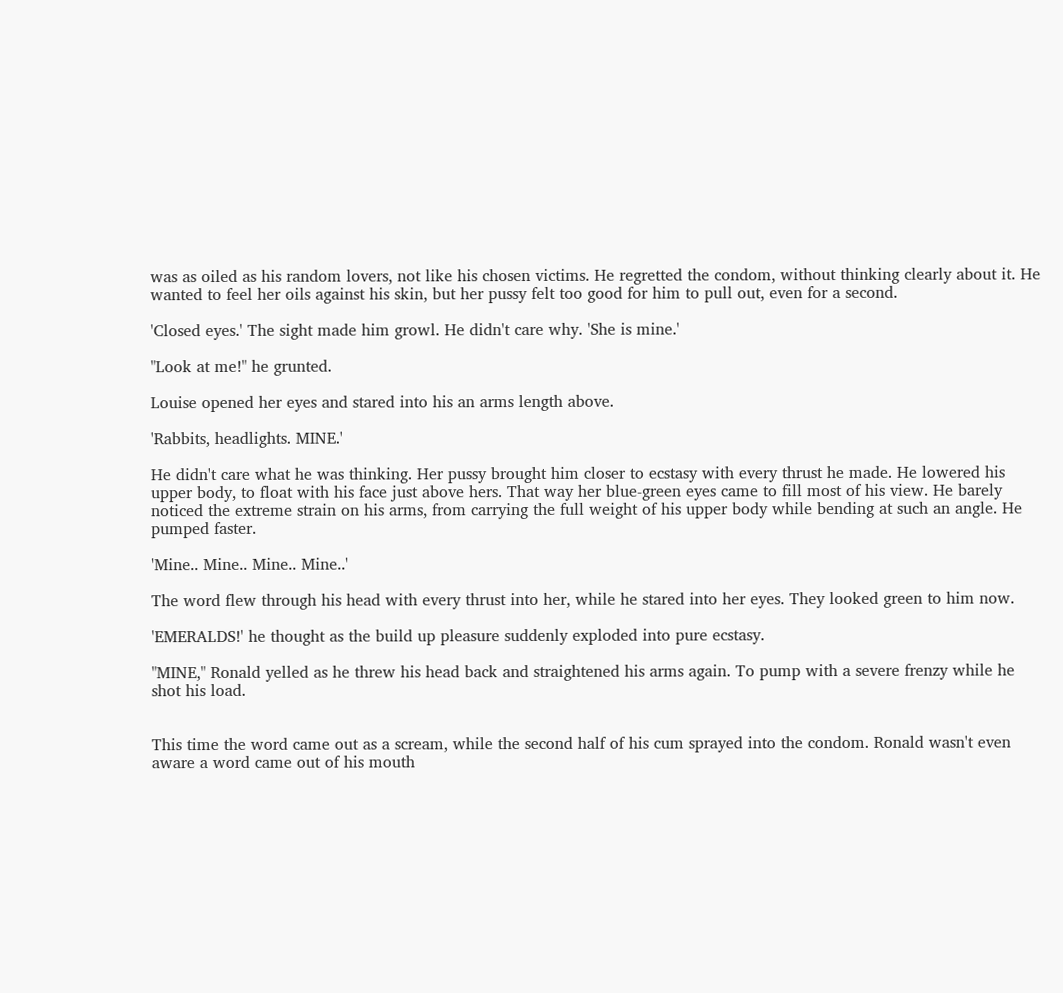was as oiled as his random lovers, not like his chosen victims. He regretted the condom, without thinking clearly about it. He wanted to feel her oils against his skin, but her pussy felt too good for him to pull out, even for a second.

'Closed eyes.' The sight made him growl. He didn't care why. 'She is mine.'

"Look at me!" he grunted.

Louise opened her eyes and stared into his an arms length above.

'Rabbits, headlights. MINE.'

He didn't care what he was thinking. Her pussy brought him closer to ecstasy with every thrust he made. He lowered his upper body, to float with his face just above hers. That way her blue-green eyes came to fill most of his view. He barely noticed the extreme strain on his arms, from carrying the full weight of his upper body while bending at such an angle. He pumped faster.

'Mine.. Mine.. Mine.. Mine..'

The word flew through his head with every thrust into her, while he stared into her eyes. They looked green to him now.

'EMERALDS!' he thought as the build up pleasure suddenly exploded into pure ecstasy.

"MINE," Ronald yelled as he threw his head back and straightened his arms again. To pump with a severe frenzy while he shot his load.


This time the word came out as a scream, while the second half of his cum sprayed into the condom. Ronald wasn't even aware a word came out of his mouth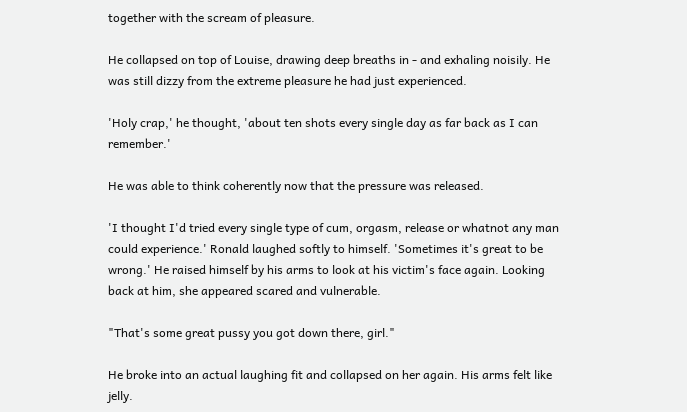together with the scream of pleasure.

He collapsed on top of Louise, drawing deep breaths in - and exhaling noisily. He was still dizzy from the extreme pleasure he had just experienced.

'Holy crap,' he thought, 'about ten shots every single day as far back as I can remember.'

He was able to think coherently now that the pressure was released.

'I thought I'd tried every single type of cum, orgasm, release or whatnot any man could experience.' Ronald laughed softly to himself. 'Sometimes it's great to be wrong.' He raised himself by his arms to look at his victim's face again. Looking back at him, she appeared scared and vulnerable.

"That's some great pussy you got down there, girl."

He broke into an actual laughing fit and collapsed on her again. His arms felt like jelly.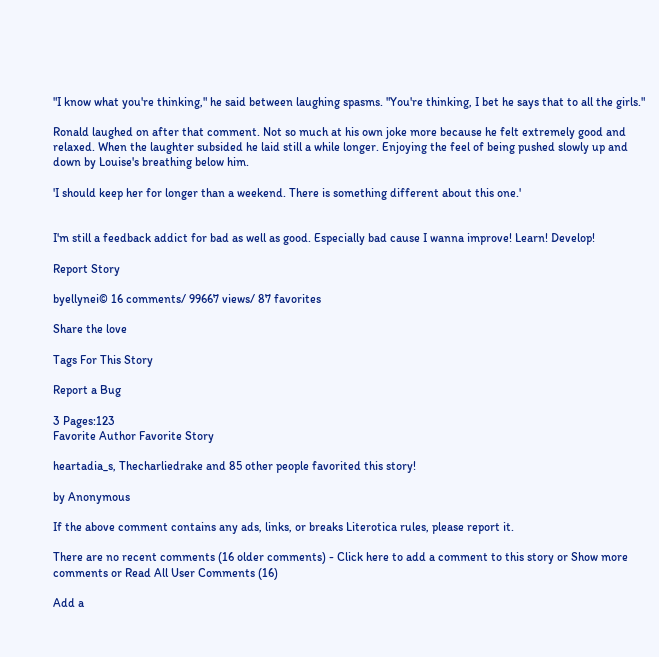"I know what you're thinking," he said between laughing spasms. "You're thinking, I bet he says that to all the girls."

Ronald laughed on after that comment. Not so much at his own joke more because he felt extremely good and relaxed. When the laughter subsided he laid still a while longer. Enjoying the feel of being pushed slowly up and down by Louise's breathing below him.

'I should keep her for longer than a weekend. There is something different about this one.'


I'm still a feedback addict for bad as well as good. Especially bad cause I wanna improve! Learn! Develop!

Report Story

byellynei© 16 comments/ 99667 views/ 87 favorites

Share the love

Tags For This Story

Report a Bug

3 Pages:123
Favorite Author Favorite Story

heartadia_s, Thecharliedrake and 85 other people favorited this story!

by Anonymous

If the above comment contains any ads, links, or breaks Literotica rules, please report it.

There are no recent comments (16 older comments) - Click here to add a comment to this story or Show more comments or Read All User Comments (16)

Add a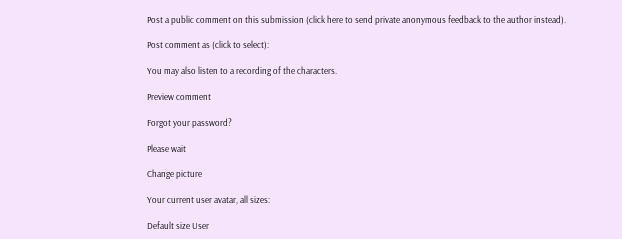Post a public comment on this submission (click here to send private anonymous feedback to the author instead).

Post comment as (click to select):

You may also listen to a recording of the characters.

Preview comment

Forgot your password?

Please wait

Change picture

Your current user avatar, all sizes:

Default size User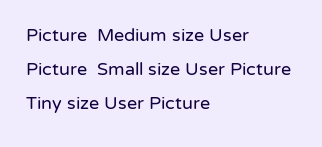Picture  Medium size User Picture  Small size User Picture  Tiny size User Picture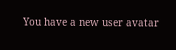You have a new user avatar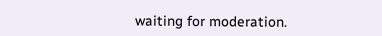waiting for moderation.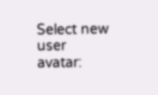Select new user avatar: